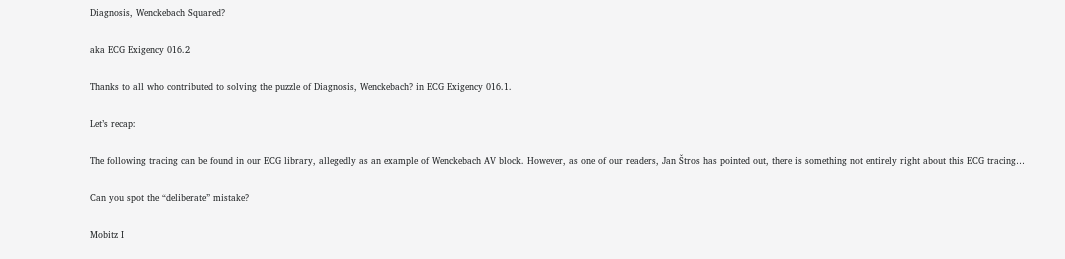Diagnosis, Wenckebach Squared?

aka ECG Exigency 016.2

Thanks to all who contributed to solving the puzzle of Diagnosis, Wenckebach? in ECG Exigency 016.1.

Let’s recap:

The following tracing can be found in our ECG library, allegedly as an example of Wenckebach AV block. However, as one of our readers, Jan Štros has pointed out, there is something not entirely right about this ECG tracing…

Can you spot the “deliberate” mistake?

Mobitz I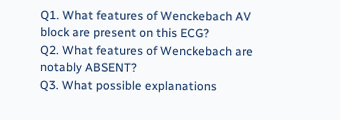Q1. What features of Wenckebach AV block are present on this ECG?
Q2. What features of Wenckebach are notably ABSENT?
Q3. What possible explanations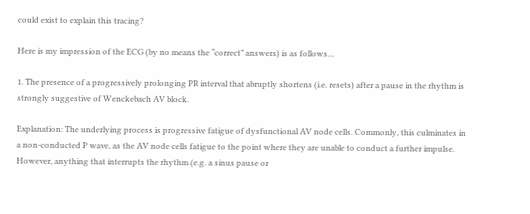could exist to explain this tracing?

Here is my impression of the ECG (by no means the “correct” answers) is as follows…

1. The presence of a progressively prolonging PR interval that abruptly shortens (i.e. resets) after a pause in the rhythm is strongly suggestive of Wenckebach AV block.

Explanation: The underlying process is progressive fatigue of dysfunctional AV node cells. Commonly, this culminates in a non-conducted P wave, as the AV node cells fatigue to the point where they are unable to conduct a further impulse. However, anything that interrupts the rhythm (e.g. a sinus pause or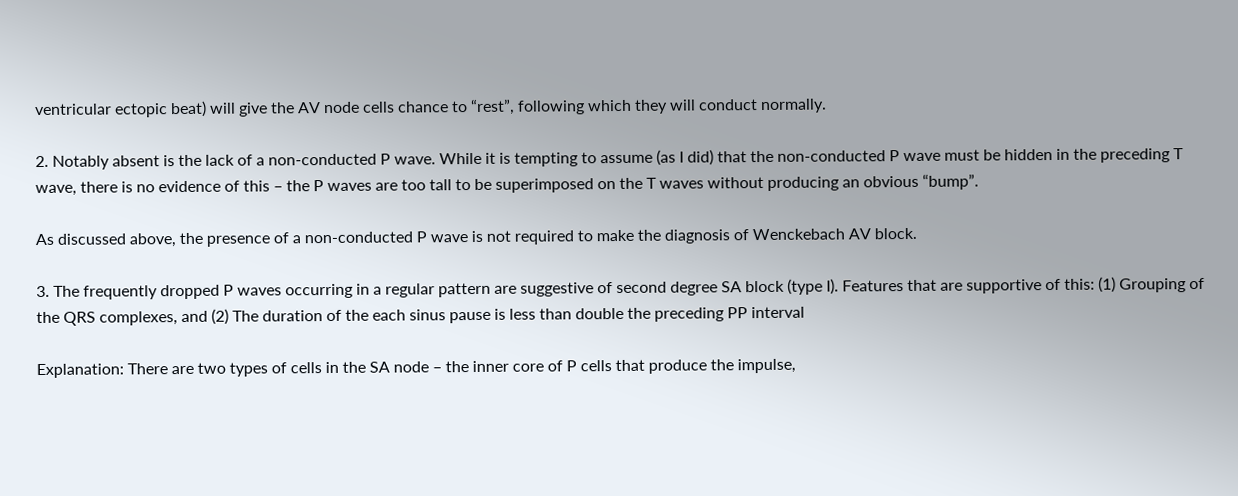ventricular ectopic beat) will give the AV node cells chance to “rest”, following which they will conduct normally.

2. Notably absent is the lack of a non-conducted P wave. While it is tempting to assume (as I did) that the non-conducted P wave must be hidden in the preceding T wave, there is no evidence of this – the P waves are too tall to be superimposed on the T waves without producing an obvious “bump”.

As discussed above, the presence of a non-conducted P wave is not required to make the diagnosis of Wenckebach AV block.

3. The frequently dropped P waves occurring in a regular pattern are suggestive of second degree SA block (type I). Features that are supportive of this: (1) Grouping of the QRS complexes, and (2) The duration of the each sinus pause is less than double the preceding PP interval

Explanation: There are two types of cells in the SA node – the inner core of P cells that produce the impulse,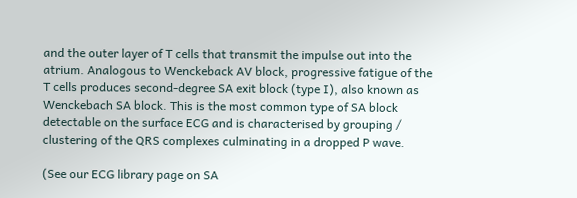and the outer layer of T cells that transmit the impulse out into the atrium. Analogous to Wenckeback AV block, progressive fatigue of the T cells produces second-degree SA exit block (type I), also known as Wenckebach SA block. This is the most common type of SA block detectable on the surface ECG and is characterised by grouping / clustering of the QRS complexes culminating in a dropped P wave.

(See our ECG library page on SA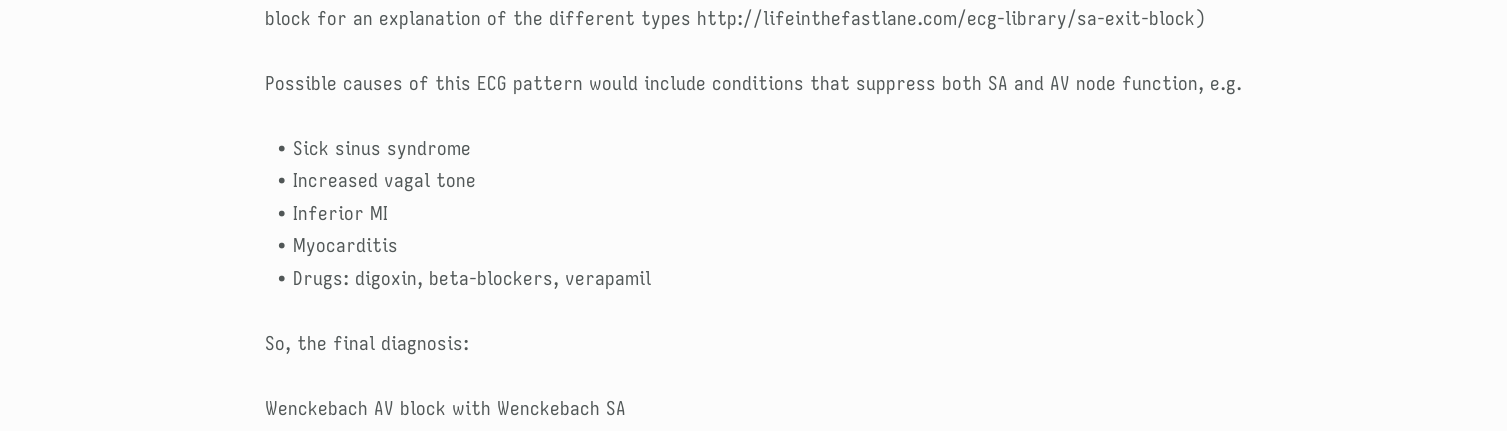block for an explanation of the different types http://lifeinthefastlane.com/ecg-library/sa-exit-block)

Possible causes of this ECG pattern would include conditions that suppress both SA and AV node function, e.g.

  • Sick sinus syndrome
  • Increased vagal tone
  • Inferior MI
  • Myocarditis
  • Drugs: digoxin, beta-blockers, verapamil

So, the final diagnosis:

Wenckebach AV block with Wenckebach SA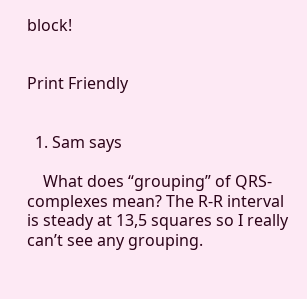block!


Print Friendly


  1. Sam says

    What does “grouping” of QRS-complexes mean? The R-R interval is steady at 13,5 squares so I really can’t see any grouping.